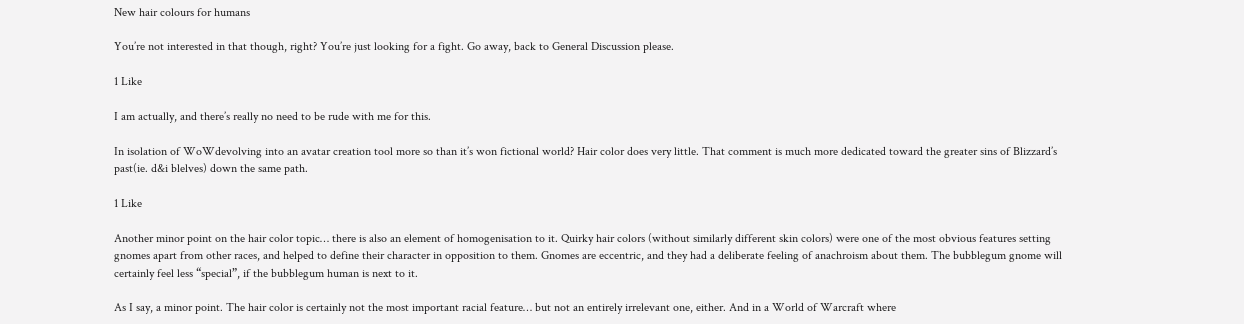New hair colours for humans

You’re not interested in that though, right? You’re just looking for a fight. Go away, back to General Discussion please.

1 Like

I am actually, and there’s really no need to be rude with me for this.

In isolation of WoWdevolving into an avatar creation tool more so than it’s won fictional world? Hair color does very little. That comment is much more dedicated toward the greater sins of Blizzard’s past(ie. d&i blelves) down the same path.

1 Like

Another minor point on the hair color topic… there is also an element of homogenisation to it. Quirky hair colors (without similarly different skin colors) were one of the most obvious features setting gnomes apart from other races, and helped to define their character in opposition to them. Gnomes are eccentric, and they had a deliberate feeling of anachroism about them. The bubblegum gnome will certainly feel less “special”, if the bubblegum human is next to it.

As I say, a minor point. The hair color is certainly not the most important racial feature… but not an entirely irrelevant one, either. And in a World of Warcraft where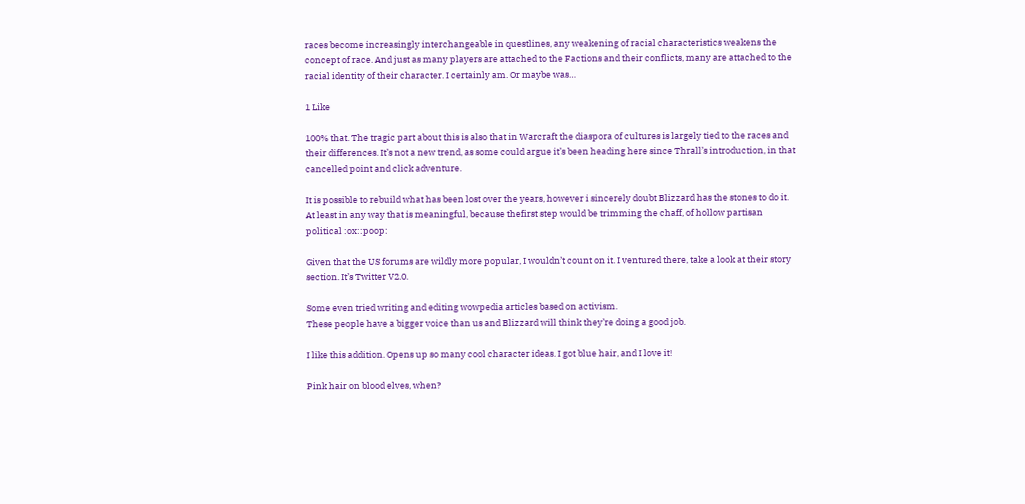races become increasingly interchangeable in questlines, any weakening of racial characteristics weakens the concept of race. And just as many players are attached to the Factions and their conflicts, many are attached to the racial identity of their character. I certainly am. Or maybe was…

1 Like

100% that. The tragic part about this is also that in Warcraft the diaspora of cultures is largely tied to the races and their differences. It’s not a new trend, as some could argue it’s been heading here since Thrall’s introduction, in that cancelled point and click adventure.

It is possible to rebuild what has been lost over the years, however i sincerely doubt Blizzard has the stones to do it. At least in any way that is meaningful, because thefirst step would be trimming the chaff, of hollow partisan political :ox::poop:

Given that the US forums are wildly more popular, I wouldn’t count on it. I ventured there, take a look at their story section. It’s Twitter V2.0.

Some even tried writing and editing wowpedia articles based on activism.
These people have a bigger voice than us and Blizzard will think they’re doing a good job.

I like this addition. Opens up so many cool character ideas. I got blue hair, and I love it!

Pink hair on blood elves, when?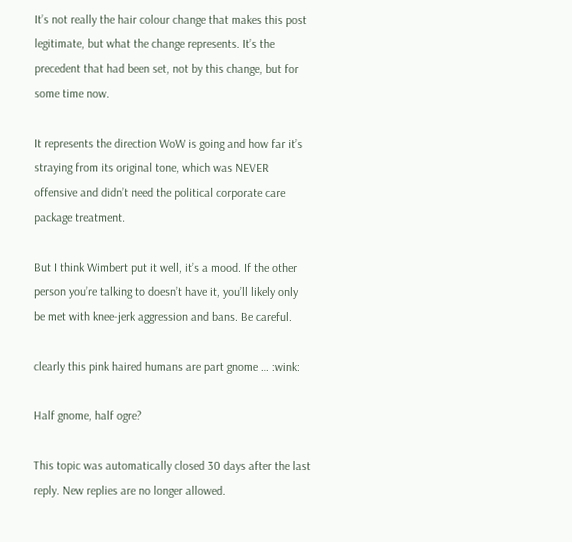It’s not really the hair colour change that makes this post legitimate, but what the change represents. It’s the precedent that had been set, not by this change, but for some time now.

It represents the direction WoW is going and how far it’s straying from its original tone, which was NEVER offensive and didn’t need the political corporate care package treatment.

But I think Wimbert put it well, it’s a mood. If the other person you’re talking to doesn’t have it, you’ll likely only be met with knee-jerk aggression and bans. Be careful.

clearly this pink haired humans are part gnome … :wink:

Half gnome, half ogre?

This topic was automatically closed 30 days after the last reply. New replies are no longer allowed.